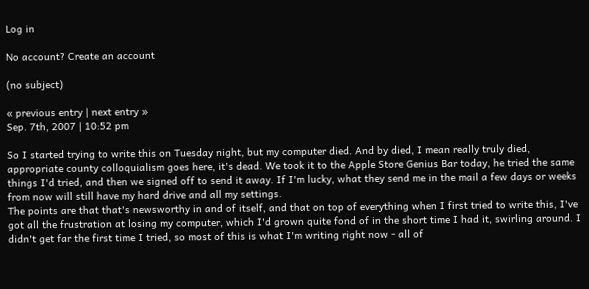Log in

No account? Create an account

(no subject)

« previous entry | next entry »
Sep. 7th, 2007 | 10:52 pm

So I started trying to write this on Tuesday night, but my computer died. And by died, I mean really truly died, appropriate county colloquialism goes here, it's dead. We took it to the Apple Store Genius Bar today, he tried the same things I'd tried, and then we signed off to send it away. If I'm lucky, what they send me in the mail a few days or weeks from now will still have my hard drive and all my settings.
The points are that that's newsworthy in and of itself, and that on top of everything when I first tried to write this, I've got all the frustration at losing my computer, which I'd grown quite fond of in the short time I had it, swirling around. I didn't get far the first time I tried, so most of this is what I'm writing right now - all of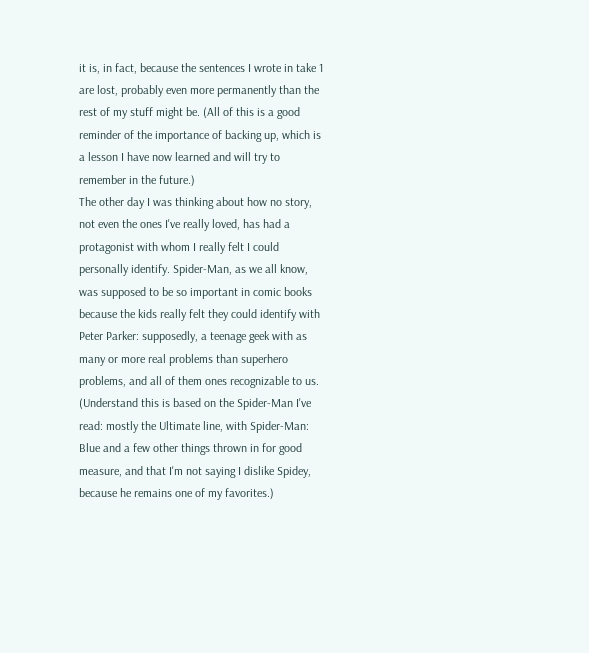it is, in fact, because the sentences I wrote in take 1 are lost, probably even more permanently than the rest of my stuff might be. (All of this is a good reminder of the importance of backing up, which is a lesson I have now learned and will try to remember in the future.)
The other day I was thinking about how no story, not even the ones I've really loved, has had a protagonist with whom I really felt I could personally identify. Spider-Man, as we all know, was supposed to be so important in comic books because the kids really felt they could identify with Peter Parker: supposedly, a teenage geek with as many or more real problems than superhero problems, and all of them ones recognizable to us. (Understand this is based on the Spider-Man I've read: mostly the Ultimate line, with Spider-Man: Blue and a few other things thrown in for good measure, and that I'm not saying I dislike Spidey, because he remains one of my favorites.)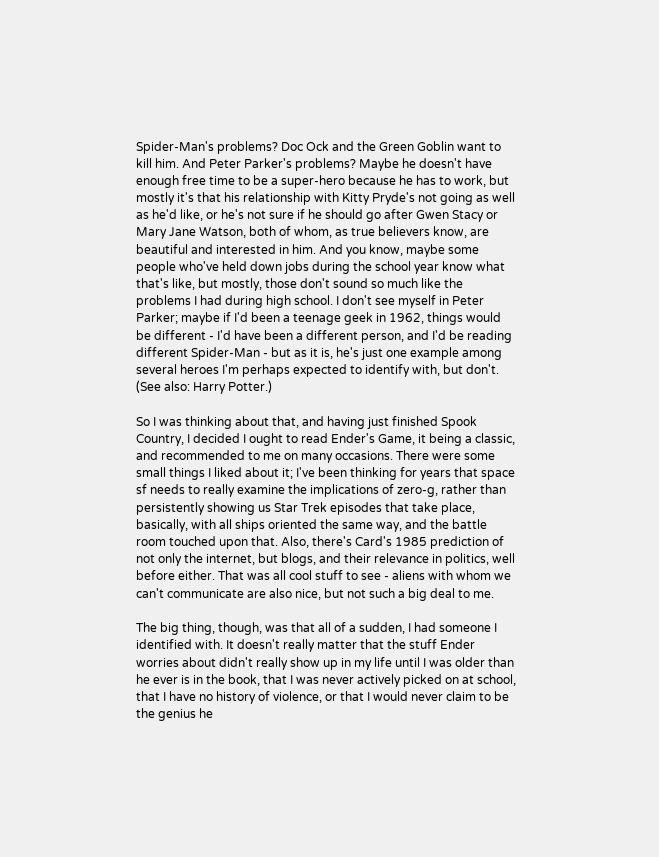Spider-Man's problems? Doc Ock and the Green Goblin want to kill him. And Peter Parker's problems? Maybe he doesn't have enough free time to be a super-hero because he has to work, but mostly it's that his relationship with Kitty Pryde's not going as well as he'd like, or he's not sure if he should go after Gwen Stacy or Mary Jane Watson, both of whom, as true believers know, are beautiful and interested in him. And you know, maybe some people who've held down jobs during the school year know what that's like, but mostly, those don't sound so much like the problems I had during high school. I don't see myself in Peter Parker; maybe if I'd been a teenage geek in 1962, things would be different - I'd have been a different person, and I'd be reading different Spider-Man - but as it is, he's just one example among several heroes I'm perhaps expected to identify with, but don't. (See also: Harry Potter.)

So I was thinking about that, and having just finished Spook Country, I decided I ought to read Ender's Game, it being a classic, and recommended to me on many occasions. There were some small things I liked about it; I've been thinking for years that space sf needs to really examine the implications of zero-g, rather than persistently showing us Star Trek episodes that take place, basically, with all ships oriented the same way, and the battle room touched upon that. Also, there's Card's 1985 prediction of not only the internet, but blogs, and their relevance in politics, well before either. That was all cool stuff to see - aliens with whom we can't communicate are also nice, but not such a big deal to me.

The big thing, though, was that all of a sudden, I had someone I identified with. It doesn't really matter that the stuff Ender worries about didn't really show up in my life until I was older than he ever is in the book, that I was never actively picked on at school, that I have no history of violence, or that I would never claim to be the genius he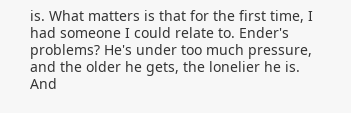is. What matters is that for the first time, I had someone I could relate to. Ender's problems? He's under too much pressure, and the older he gets, the lonelier he is. And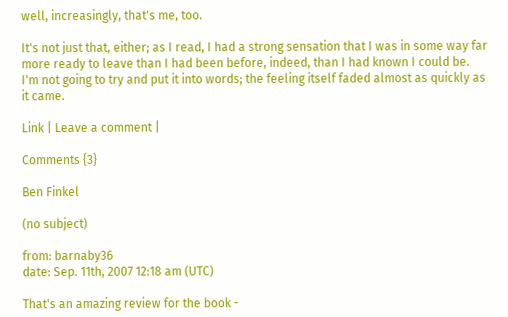well, increasingly, that's me, too.

It's not just that, either; as I read, I had a strong sensation that I was in some way far more ready to leave than I had been before, indeed, than I had known I could be. I'm not going to try and put it into words; the feeling itself faded almost as quickly as it came.

Link | Leave a comment |

Comments {3}

Ben Finkel

(no subject)

from: barnaby36
date: Sep. 11th, 2007 12:18 am (UTC)

That's an amazing review for the book -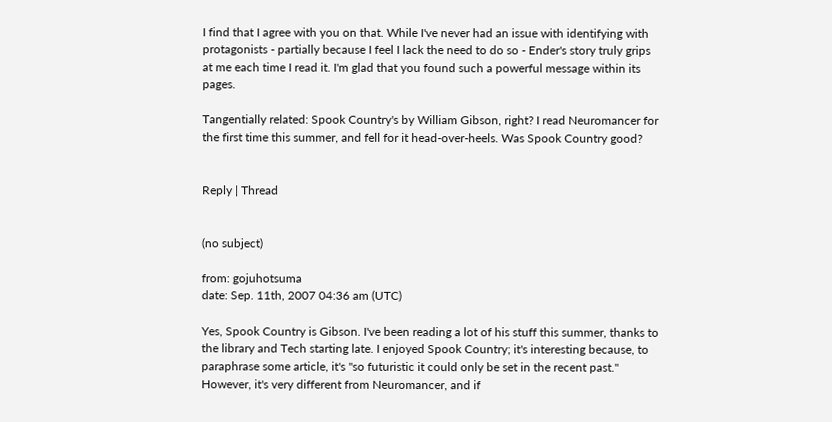I find that I agree with you on that. While I've never had an issue with identifying with protagonists - partially because I feel I lack the need to do so - Ender's story truly grips at me each time I read it. I'm glad that you found such a powerful message within its pages.

Tangentially related: Spook Country's by William Gibson, right? I read Neuromancer for the first time this summer, and fell for it head-over-heels. Was Spook Country good?


Reply | Thread


(no subject)

from: gojuhotsuma
date: Sep. 11th, 2007 04:36 am (UTC)

Yes, Spook Country is Gibson. I've been reading a lot of his stuff this summer, thanks to the library and Tech starting late. I enjoyed Spook Country; it's interesting because, to paraphrase some article, it's "so futuristic it could only be set in the recent past." However, it's very different from Neuromancer, and if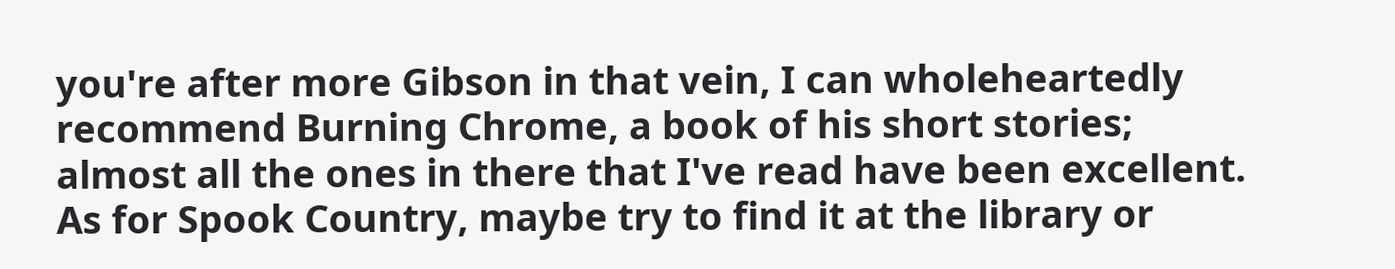you're after more Gibson in that vein, I can wholeheartedly recommend Burning Chrome, a book of his short stories; almost all the ones in there that I've read have been excellent. As for Spook Country, maybe try to find it at the library or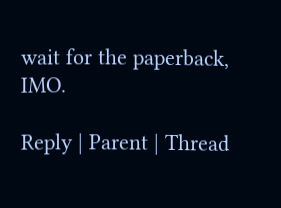wait for the paperback, IMO.

Reply | Parent | Thread